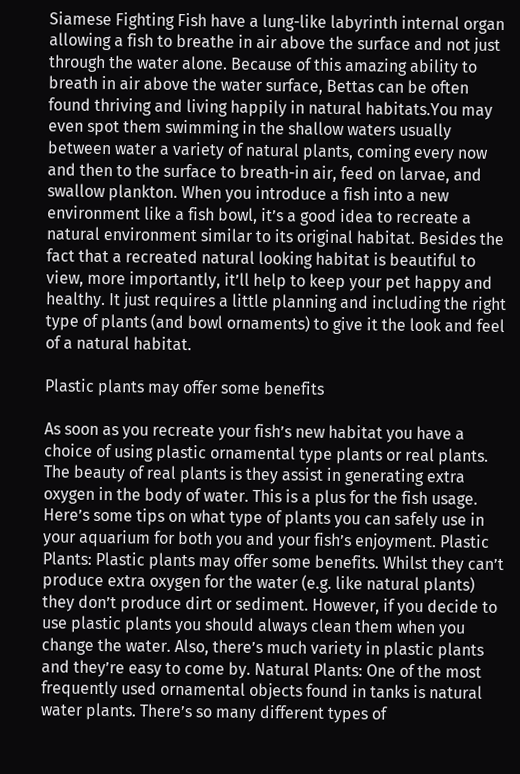Siamese Fighting Fish have a lung-like labyrinth internal organ allowing a fish to breathe in air above the surface and not just through the water alone. Because of this amazing ability to breath in air above the water surface, Bettas can be often found thriving and living happily in natural habitats.You may even spot them swimming in the shallow waters usually between water a variety of natural plants, coming every now and then to the surface to breath-in air, feed on larvae, and swallow plankton. When you introduce a fish into a new environment like a fish bowl, it’s a good idea to recreate a natural environment similar to its original habitat. Besides the fact that a recreated natural looking habitat is beautiful to view, more importantly, it’ll help to keep your pet happy and healthy. It just requires a little planning and including the right type of plants (and bowl ornaments) to give it the look and feel of a natural habitat.

Plastic plants may offer some benefits

As soon as you recreate your fish’s new habitat you have a choice of using plastic ornamental type plants or real plants. The beauty of real plants is they assist in generating extra oxygen in the body of water. This is a plus for the fish usage. Here’s some tips on what type of plants you can safely use in your aquarium for both you and your fish’s enjoyment. Plastic Plants: Plastic plants may offer some benefits. Whilst they can’t produce extra oxygen for the water (e.g. like natural plants) they don’t produce dirt or sediment. However, if you decide to use plastic plants you should always clean them when you change the water. Also, there’s much variety in plastic plants and they’re easy to come by. Natural Plants: One of the most frequently used ornamental objects found in tanks is natural water plants. There’s so many different types of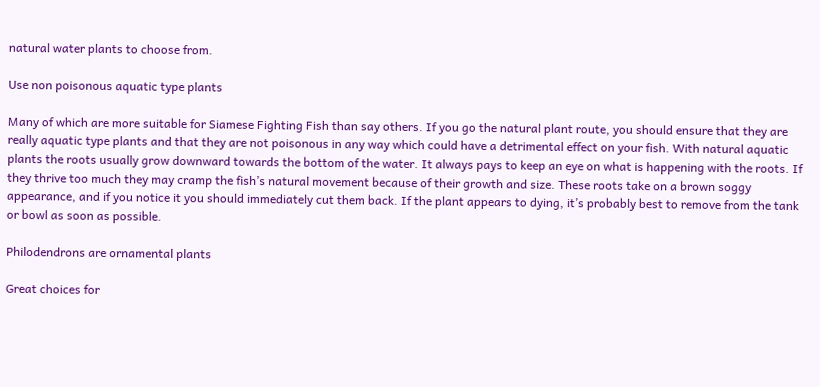natural water plants to choose from.

Use non poisonous aquatic type plants

Many of which are more suitable for Siamese Fighting Fish than say others. If you go the natural plant route, you should ensure that they are really aquatic type plants and that they are not poisonous in any way which could have a detrimental effect on your fish. With natural aquatic plants the roots usually grow downward towards the bottom of the water. It always pays to keep an eye on what is happening with the roots. If they thrive too much they may cramp the fish’s natural movement because of their growth and size. These roots take on a brown soggy appearance, and if you notice it you should immediately cut them back. If the plant appears to dying, it’s probably best to remove from the tank or bowl as soon as possible.

Philodendrons are ornamental plants

Great choices for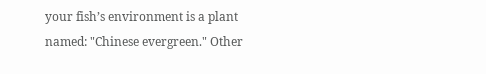your fish’s environment is a plant named: "Chinese evergreen." Other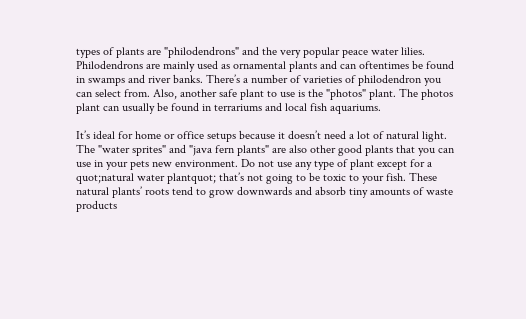types of plants are "philodendrons" and the very popular peace water lilies. Philodendrons are mainly used as ornamental plants and can oftentimes be found in swamps and river banks. There’s a number of varieties of philodendron you can select from. Also, another safe plant to use is the "photos" plant. The photos plant can usually be found in terrariums and local fish aquariums.

It’s ideal for home or office setups because it doesn’t need a lot of natural light. The "water sprites" and "java fern plants" are also other good plants that you can use in your pets new environment. Do not use any type of plant except for a quot;natural water plantquot; that’s not going to be toxic to your fish. These natural plants’ roots tend to grow downwards and absorb tiny amounts of waste products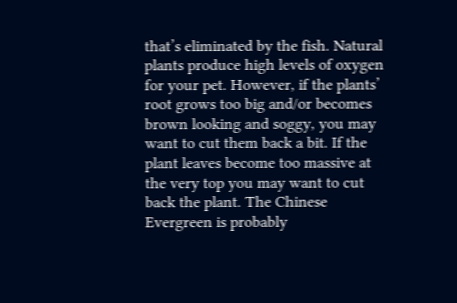that’s eliminated by the fish. Natural plants produce high levels of oxygen for your pet. However, if the plants’ root grows too big and/or becomes brown looking and soggy, you may want to cut them back a bit. If the plant leaves become too massive at the very top you may want to cut back the plant. The Chinese Evergreen is probably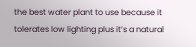the best water plant to use because it tolerates low lighting plus it’s a natural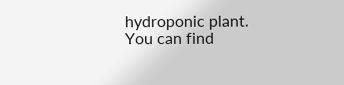hydroponic plant. You can find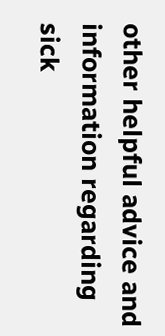other helpful advice and information regarding sick